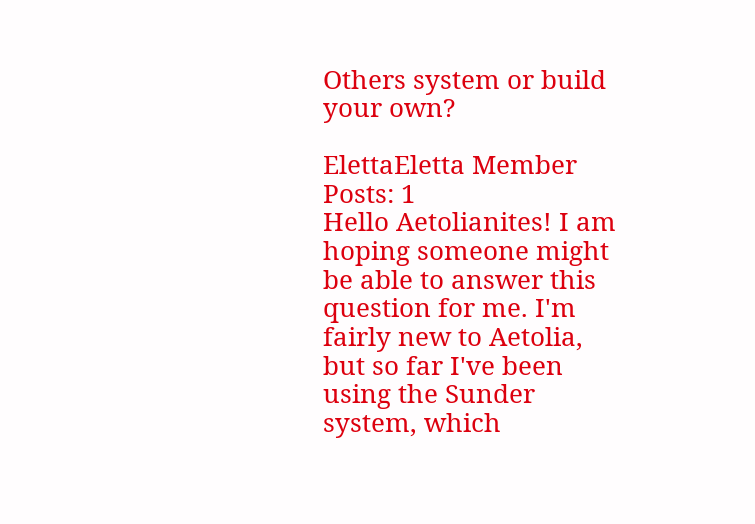Others system or build your own?

ElettaEletta Member Posts: 1
Hello Aetolianites! I am hoping someone might be able to answer this question for me. I'm fairly new to Aetolia, but so far I've been using the Sunder system, which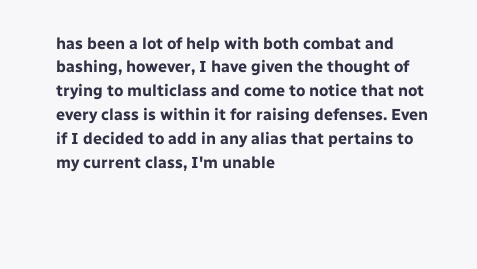has been a lot of help with both combat and bashing, however, I have given the thought of trying to multiclass and come to notice that not every class is within it for raising defenses. Even if I decided to add in any alias that pertains to my current class, I'm unable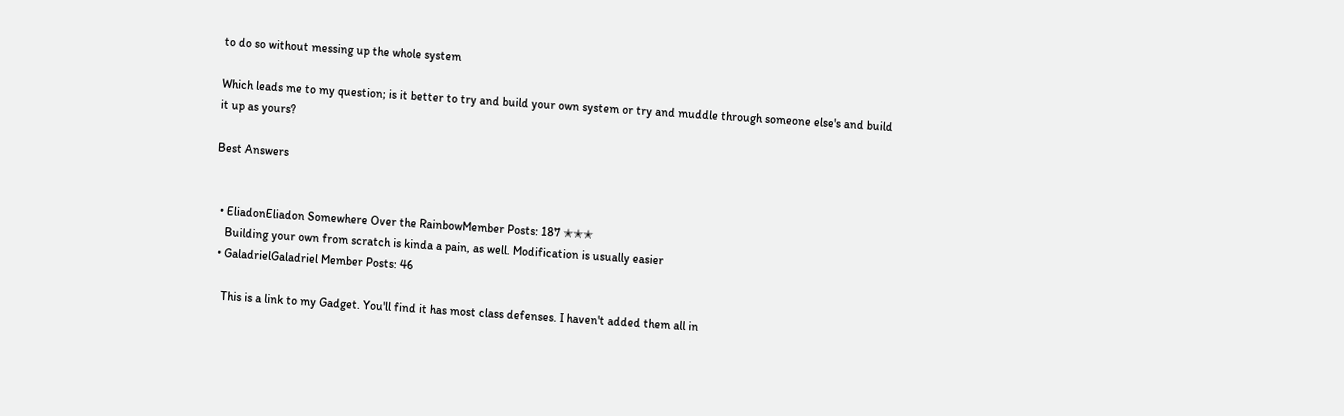to do so without messing up the whole system

Which leads me to my question; is it better to try and build your own system or try and muddle through someone else's and build it up as yours?

Best Answers


  • EliadonEliadon Somewhere Over the RainbowMember Posts: 187 ✭✭✭
    Building your own from scratch is kinda a pain, as well. Modification is usually easier
  • GaladrielGaladriel Member Posts: 46

    This is a link to my Gadget. You'll find it has most class defenses. I haven't added them all in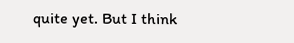quite yet. But I think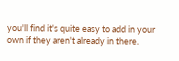you'll find it's quite easy to add in your own if they aren't already in there.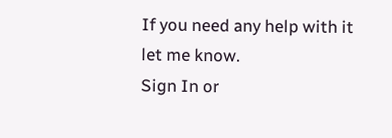If you need any help with it let me know.
Sign In or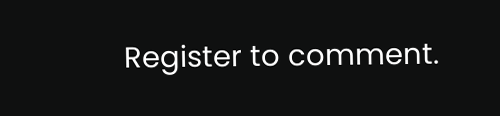Register to comment.